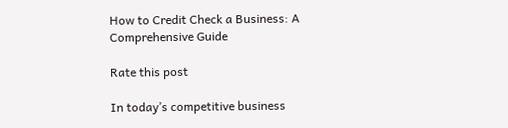How to Credit Check a Business: A Comprehensive Guide

Rate this post

In today’s competitive business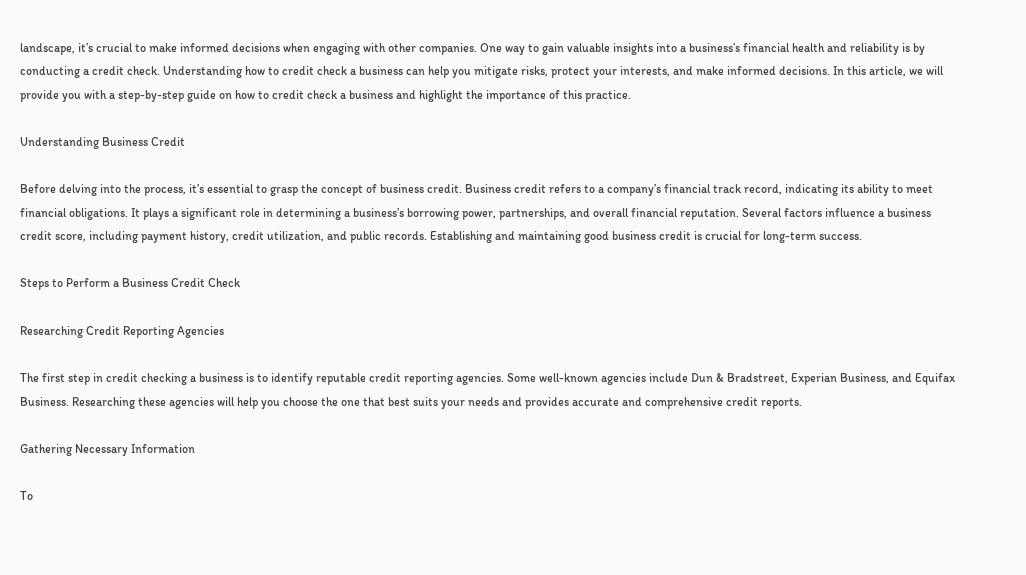landscape, it’s crucial to make informed decisions when engaging with other companies. One way to gain valuable insights into a business’s financial health and reliability is by conducting a credit check. Understanding how to credit check a business can help you mitigate risks, protect your interests, and make informed decisions. In this article, we will provide you with a step-by-step guide on how to credit check a business and highlight the importance of this practice.

Understanding Business Credit

Before delving into the process, it’s essential to grasp the concept of business credit. Business credit refers to a company’s financial track record, indicating its ability to meet financial obligations. It plays a significant role in determining a business’s borrowing power, partnerships, and overall financial reputation. Several factors influence a business credit score, including payment history, credit utilization, and public records. Establishing and maintaining good business credit is crucial for long-term success.

Steps to Perform a Business Credit Check

Researching Credit Reporting Agencies

The first step in credit checking a business is to identify reputable credit reporting agencies. Some well-known agencies include Dun & Bradstreet, Experian Business, and Equifax Business. Researching these agencies will help you choose the one that best suits your needs and provides accurate and comprehensive credit reports.

Gathering Necessary Information

To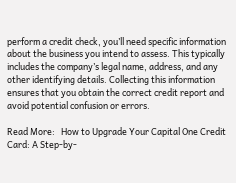perform a credit check, you’ll need specific information about the business you intend to assess. This typically includes the company’s legal name, address, and any other identifying details. Collecting this information ensures that you obtain the correct credit report and avoid potential confusion or errors.

Read More:   How to Upgrade Your Capital One Credit Card: A Step-by-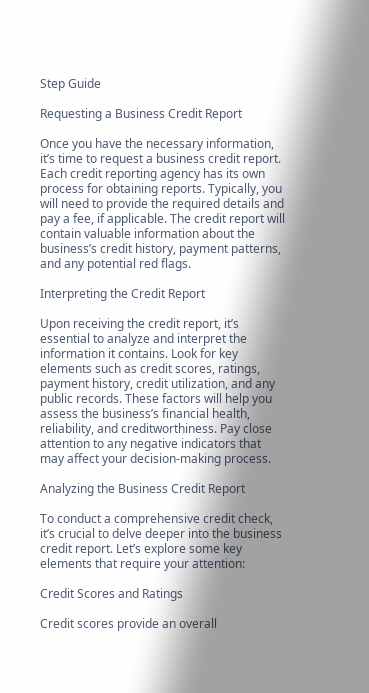Step Guide

Requesting a Business Credit Report

Once you have the necessary information, it’s time to request a business credit report. Each credit reporting agency has its own process for obtaining reports. Typically, you will need to provide the required details and pay a fee, if applicable. The credit report will contain valuable information about the business’s credit history, payment patterns, and any potential red flags.

Interpreting the Credit Report

Upon receiving the credit report, it’s essential to analyze and interpret the information it contains. Look for key elements such as credit scores, ratings, payment history, credit utilization, and any public records. These factors will help you assess the business’s financial health, reliability, and creditworthiness. Pay close attention to any negative indicators that may affect your decision-making process.

Analyzing the Business Credit Report

To conduct a comprehensive credit check, it’s crucial to delve deeper into the business credit report. Let’s explore some key elements that require your attention:

Credit Scores and Ratings

Credit scores provide an overall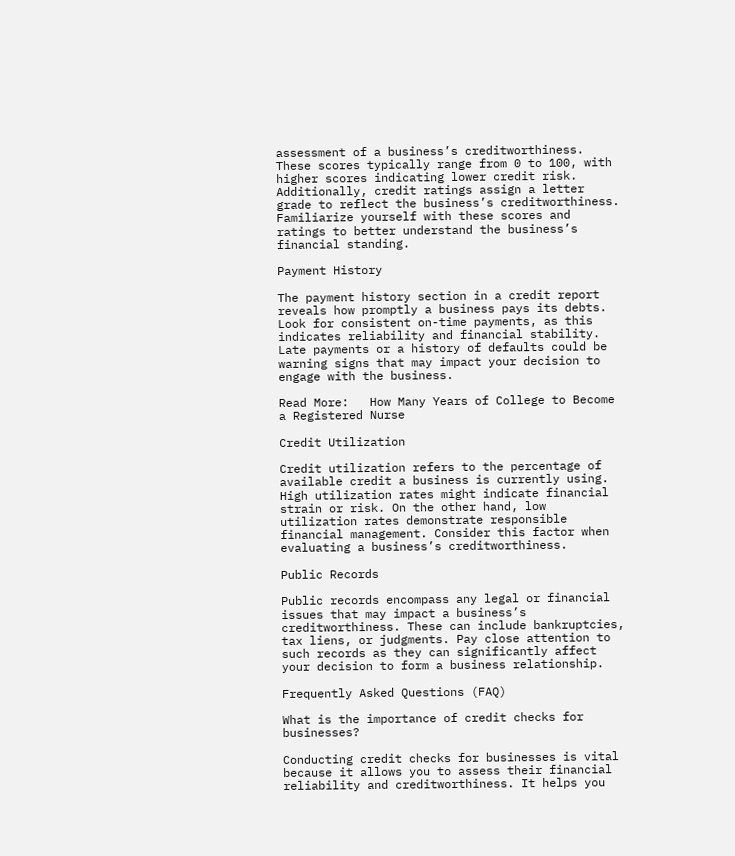assessment of a business’s creditworthiness. These scores typically range from 0 to 100, with higher scores indicating lower credit risk. Additionally, credit ratings assign a letter grade to reflect the business’s creditworthiness. Familiarize yourself with these scores and ratings to better understand the business’s financial standing.

Payment History

The payment history section in a credit report reveals how promptly a business pays its debts. Look for consistent on-time payments, as this indicates reliability and financial stability. Late payments or a history of defaults could be warning signs that may impact your decision to engage with the business.

Read More:   How Many Years of College to Become a Registered Nurse

Credit Utilization

Credit utilization refers to the percentage of available credit a business is currently using. High utilization rates might indicate financial strain or risk. On the other hand, low utilization rates demonstrate responsible financial management. Consider this factor when evaluating a business’s creditworthiness.

Public Records

Public records encompass any legal or financial issues that may impact a business’s creditworthiness. These can include bankruptcies, tax liens, or judgments. Pay close attention to such records as they can significantly affect your decision to form a business relationship.

Frequently Asked Questions (FAQ)

What is the importance of credit checks for businesses?

Conducting credit checks for businesses is vital because it allows you to assess their financial reliability and creditworthiness. It helps you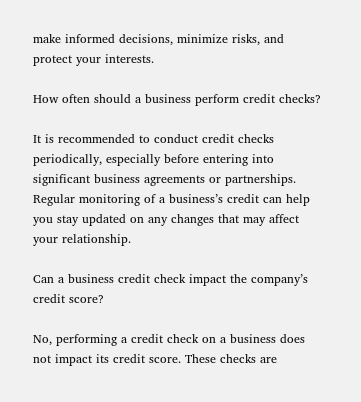make informed decisions, minimize risks, and protect your interests.

How often should a business perform credit checks?

It is recommended to conduct credit checks periodically, especially before entering into significant business agreements or partnerships. Regular monitoring of a business’s credit can help you stay updated on any changes that may affect your relationship.

Can a business credit check impact the company’s credit score?

No, performing a credit check on a business does not impact its credit score. These checks are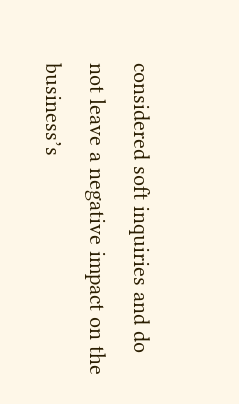considered soft inquiries and do not leave a negative impact on the business’s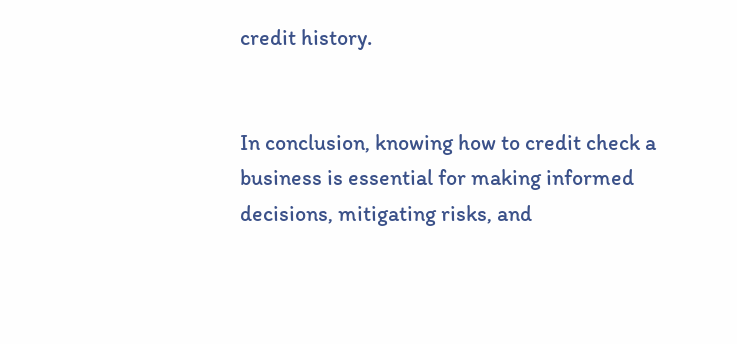credit history.


In conclusion, knowing how to credit check a business is essential for making informed decisions, mitigating risks, and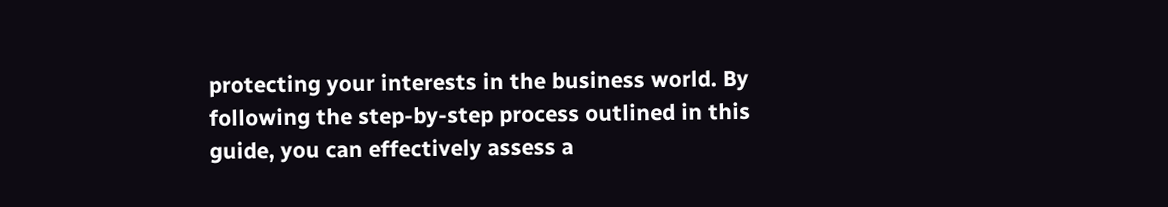protecting your interests in the business world. By following the step-by-step process outlined in this guide, you can effectively assess a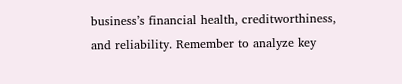business’s financial health, creditworthiness, and reliability. Remember to analyze key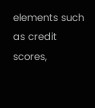elements such as credit scores,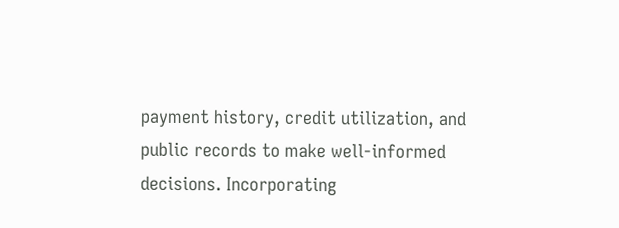payment history, credit utilization, and public records to make well-informed decisions. Incorporating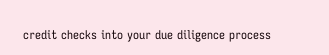credit checks into your due diligence process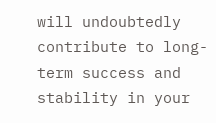will undoubtedly contribute to long-term success and stability in your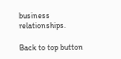business relationships.

Back to top button